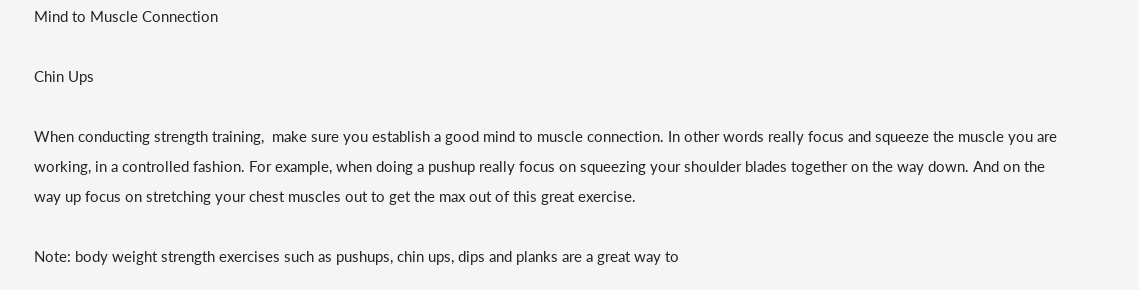Mind to Muscle Connection

Chin Ups

When conducting strength training,  make sure you establish a good mind to muscle connection. In other words really focus and squeeze the muscle you are working, in a controlled fashion. For example, when doing a pushup really focus on squeezing your shoulder blades together on the way down. And on the way up focus on stretching your chest muscles out to get the max out of this great exercise.

Note: body weight strength exercises such as pushups, chin ups, dips and planks are a great way to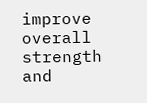improve overall strength and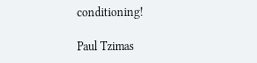conditioning!

Paul Tzimas